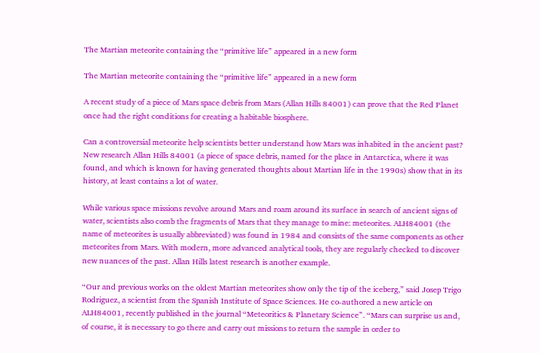The Martian meteorite containing the “primitive life” appeared in a new form

The Martian meteorite containing the “primitive life” appeared in a new form

A recent study of a piece of Mars space debris from Mars (Allan Hills 84001) can prove that the Red Planet once had the right conditions for creating a habitable biosphere.

Can a controversial meteorite help scientists better understand how Mars was inhabited in the ancient past? New research Allan Hills 84001 (a piece of space debris, named for the place in Antarctica, where it was found, and which is known for having generated thoughts about Martian life in the 1990s) show that in its history, at least contains a lot of water.

While various space missions revolve around Mars and roam around its surface in search of ancient signs of water, scientists also comb the fragments of Mars that they manage to mine: meteorites. ALH84001 (the name of meteorites is usually abbreviated) was found in 1984 and consists of the same components as other meteorites from Mars. With modern, more advanced analytical tools, they are regularly checked to discover new nuances of the past. Allan Hills latest research is another example.

“Our and previous works on the oldest Martian meteorites show only the tip of the iceberg,” said Josep Trigo Rodriguez, a scientist from the Spanish Institute of Space Sciences. He co-authored a new article on ALH84001, recently published in the journal “Meteoritics & Planetary Science”. “Mars can surprise us and, of course, it is necessary to go there and carry out missions to return the sample in order to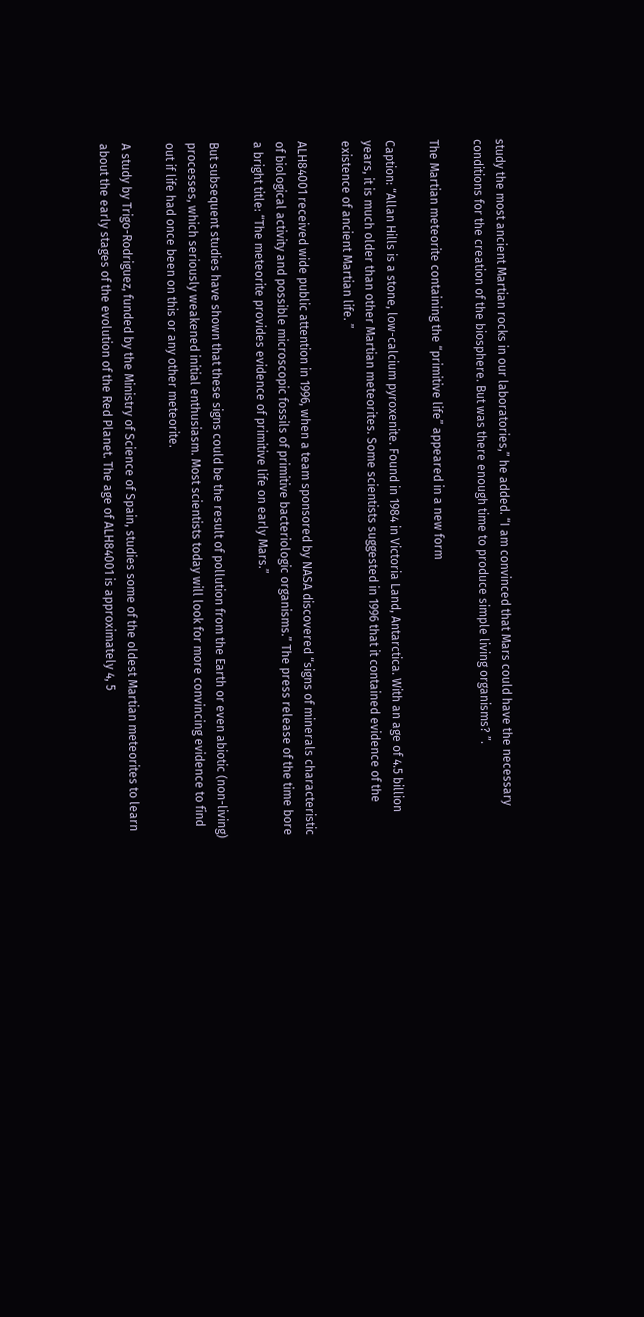study the most ancient Martian rocks in our laboratories,” he added. “I am convinced that Mars could have the necessary conditions for the creation of the biosphere. But was there enough time to produce simple living organisms? ”.

The Martian meteorite containing the “primitive life” appeared in a new form

Caption: “Allan Hills is a stone, low-calcium pyroxenite. Found in 1984 in Victoria Land, Antarctica. With an age of 4.5 billion years, it is much older than other Martian meteorites. Some scientists suggested in 1996 that it contained evidence of the existence of ancient Martian life. ”

ALH84001 received wide public attention in 1996, when a team sponsored by NASA discovered “signs of minerals characteristic of biological activity and possible microscopic fossils of primitive bacteriologic organisms.” The press release of the time bore a bright title: “The meteorite provides evidence of primitive life on early Mars.”

But subsequent studies have shown that these signs could be the result of pollution from the Earth or even abiotic (non-living) processes, which seriously weakened initial enthusiasm. Most scientists today will look for more convincing evidence to find out if life had once been on this or any other meteorite.

A study by Trigo-Rodriguez, funded by the Ministry of Science of Spain, studies some of the oldest Martian meteorites to learn about the early stages of the evolution of the Red Planet. The age of ALH84001 is approximately 4, 5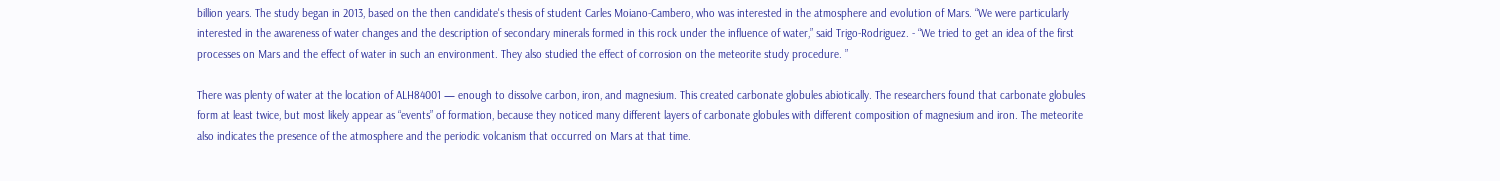billion years. The study began in 2013, based on the then candidate's thesis of student Carles Moiano-Cambero, who was interested in the atmosphere and evolution of Mars. “We were particularly interested in the awareness of water changes and the description of secondary minerals formed in this rock under the influence of water,” said Trigo-Rodriguez. - “We tried to get an idea of the first processes on Mars and the effect of water in such an environment. They also studied the effect of corrosion on the meteorite study procedure. ”

There was plenty of water at the location of ALH84001 — enough to dissolve carbon, iron, and magnesium. This created carbonate globules abiotically. The researchers found that carbonate globules form at least twice, but most likely appear as “events” of formation, because they noticed many different layers of carbonate globules with different composition of magnesium and iron. The meteorite also indicates the presence of the atmosphere and the periodic volcanism that occurred on Mars at that time.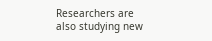Researchers are also studying new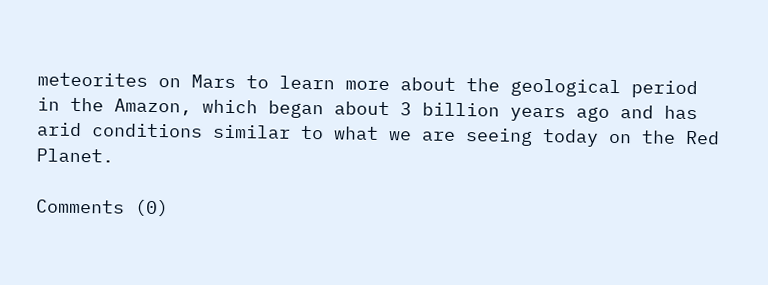meteorites on Mars to learn more about the geological period in the Amazon, which began about 3 billion years ago and has arid conditions similar to what we are seeing today on the Red Planet.

Comments (0)